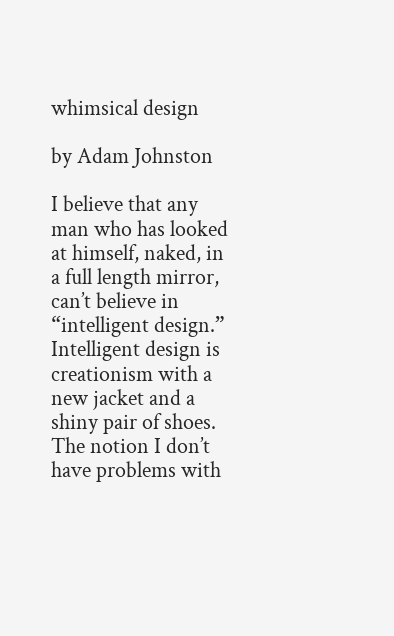whimsical design

by Adam Johnston

I believe that any man who has looked at himself, naked, in a full length mirror, can’t believe in “intelligent design.” Intelligent design is creationism with a new jacket and a shiny pair of shoes. The notion I don’t have problems with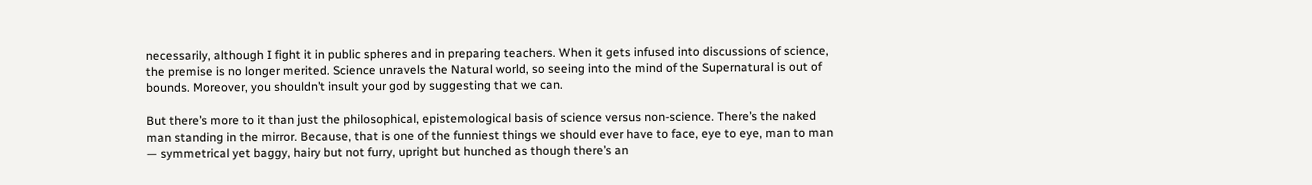necessarily, although I fight it in public spheres and in preparing teachers. When it gets infused into discussions of science, the premise is no longer merited. Science unravels the Natural world, so seeing into the mind of the Supernatural is out of bounds. Moreover, you shouldn’t insult your god by suggesting that we can.

But there’s more to it than just the philosophical, epistemological basis of science versus non-science. There’s the naked man standing in the mirror. Because, that is one of the funniest things we should ever have to face, eye to eye, man to man — symmetrical yet baggy, hairy but not furry, upright but hunched as though there’s an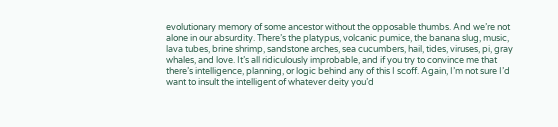evolutionary memory of some ancestor without the opposable thumbs. And we’re not alone in our absurdity. There’s the platypus, volcanic pumice, the banana slug, music, lava tubes, brine shrimp, sandstone arches, sea cucumbers, hail, tides, viruses, pi, gray whales, and love. It’s all ridiculously improbable, and if you try to convince me that there’s intelligence, planning, or logic behind any of this I scoff. Again, I’m not sure I’d want to insult the intelligent of whatever deity you’d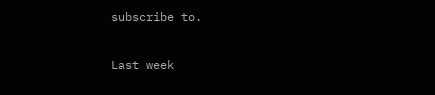subscribe to.

Last week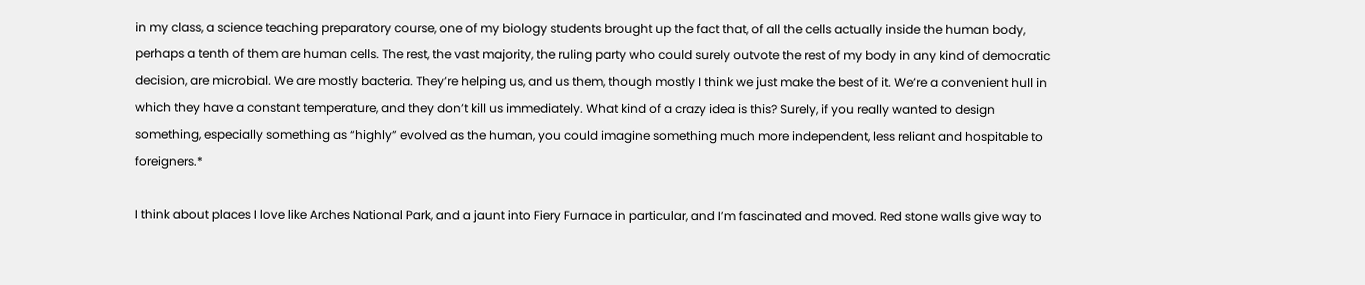in my class, a science teaching preparatory course, one of my biology students brought up the fact that, of all the cells actually inside the human body, perhaps a tenth of them are human cells. The rest, the vast majority, the ruling party who could surely outvote the rest of my body in any kind of democratic decision, are microbial. We are mostly bacteria. They’re helping us, and us them, though mostly I think we just make the best of it. We’re a convenient hull in which they have a constant temperature, and they don’t kill us immediately. What kind of a crazy idea is this? Surely, if you really wanted to design something, especially something as “highly” evolved as the human, you could imagine something much more independent, less reliant and hospitable to foreigners.*

I think about places I love like Arches National Park, and a jaunt into Fiery Furnace in particular, and I’m fascinated and moved. Red stone walls give way to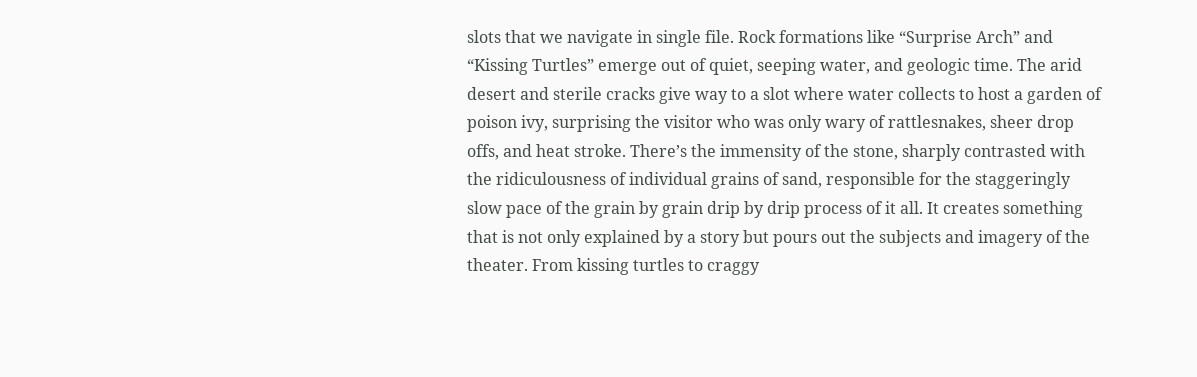slots that we navigate in single file. Rock formations like “Surprise Arch” and “Kissing Turtles” emerge out of quiet, seeping water, and geologic time. The arid desert and sterile cracks give way to a slot where water collects to host a garden of poison ivy, surprising the visitor who was only wary of rattlesnakes, sheer drop offs, and heat stroke. There’s the immensity of the stone, sharply contrasted with the ridiculousness of individual grains of sand, responsible for the staggeringly slow pace of the grain by grain drip by drip process of it all. It creates something that is not only explained by a story but pours out the subjects and imagery of the theater. From kissing turtles to craggy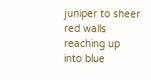juniper to sheer red walls reaching up into blue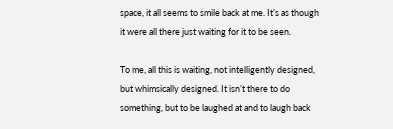space, it all seems to smile back at me. It’s as though it were all there just waiting for it to be seen.

To me, all this is waiting, not intelligently designed, but whimsically designed. It isn’t there to do something, but to be laughed at and to laugh back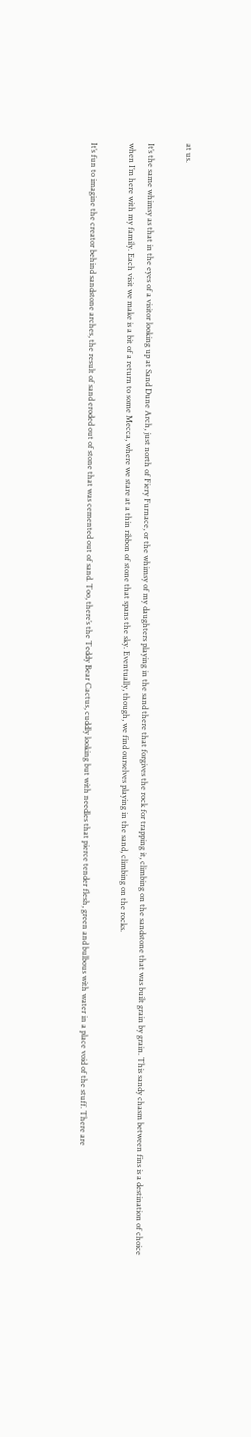at us.

It’s the same whimsy as that in the eyes of a visitor looking up at Sand Dune Arch, just north of Fiery Furnace, or the whimsy of my daughters playing in the sand there that forgives the rock for trapping it, climbing on the sandstone that was built grain by grain. This sandy chasm between fins is a destination of choice when I’m here with my family. Each visit we make is a bit of a return to some Mecca, where we stare at a thin ribbon of stone that spans the sky. Eventually, though, we find ourselves playing in the sand, climbing on the rocks.

It’s fun to imagine the creator behind sandstone arches, the result of sand eroded out of stone that was cemented out of sand. Too, there’s the Teddy Bear Cactus, cuddly looking but with needles that pierce tender flesh, green and bulbous with water in a place void of the stuff. There are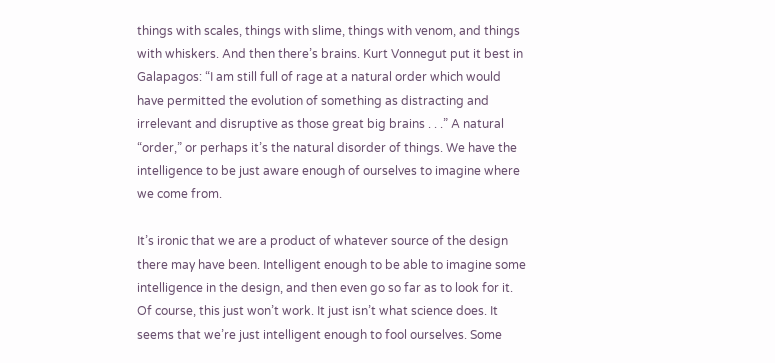things with scales, things with slime, things with venom, and things with whiskers. And then there’s brains. Kurt Vonnegut put it best in Galapagos: “I am still full of rage at a natural order which would have permitted the evolution of something as distracting and irrelevant and disruptive as those great big brains . . .” A natural “order,” or perhaps it’s the natural disorder of things. We have the intelligence to be just aware enough of ourselves to imagine where we come from.

It’s ironic that we are a product of whatever source of the design there may have been. Intelligent enough to be able to imagine some intelligence in the design, and then even go so far as to look for it. Of course, this just won’t work. It just isn’t what science does. It seems that we’re just intelligent enough to fool ourselves. Some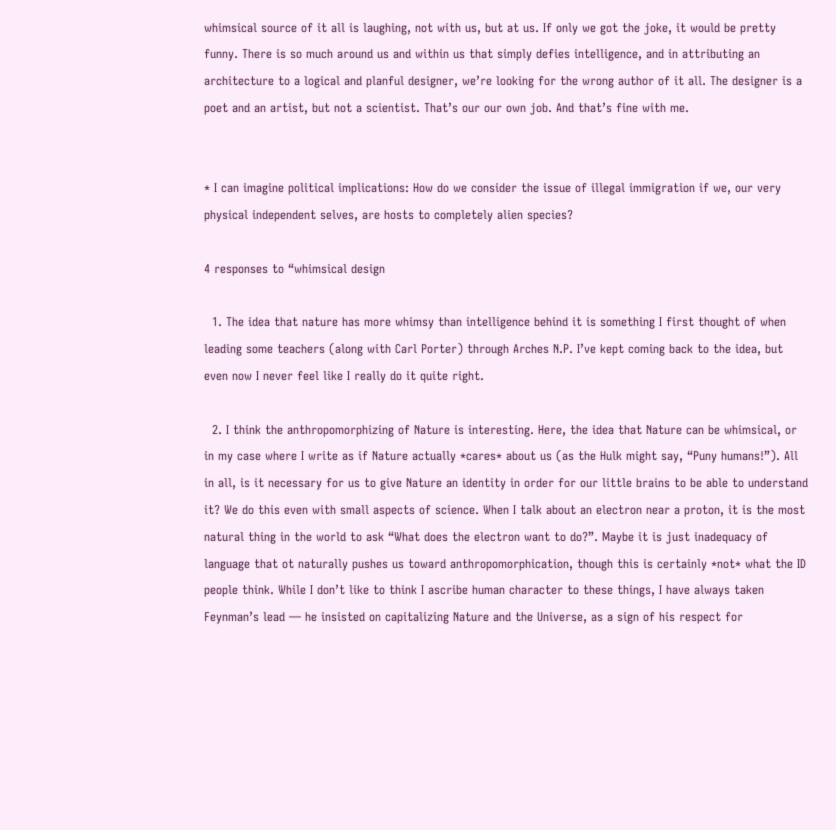whimsical source of it all is laughing, not with us, but at us. If only we got the joke, it would be pretty funny. There is so much around us and within us that simply defies intelligence, and in attributing an architecture to a logical and planful designer, we’re looking for the wrong author of it all. The designer is a poet and an artist, but not a scientist. That’s our our own job. And that’s fine with me.


* I can imagine political implications: How do we consider the issue of illegal immigration if we, our very physical independent selves, are hosts to completely alien species?

4 responses to “whimsical design

  1. The idea that nature has more whimsy than intelligence behind it is something I first thought of when leading some teachers (along with Carl Porter) through Arches N.P. I’ve kept coming back to the idea, but even now I never feel like I really do it quite right.

  2. I think the anthropomorphizing of Nature is interesting. Here, the idea that Nature can be whimsical, or in my case where I write as if Nature actually *cares* about us (as the Hulk might say, “Puny humans!”). All in all, is it necessary for us to give Nature an identity in order for our little brains to be able to understand it? We do this even with small aspects of science. When I talk about an electron near a proton, it is the most natural thing in the world to ask “What does the electron want to do?”. Maybe it is just inadequacy of language that ot naturally pushes us toward anthropomorphication, though this is certainly *not* what the ID people think. While I don’t like to think I ascribe human character to these things, I have always taken Feynman’s lead — he insisted on capitalizing Nature and the Universe, as a sign of his respect for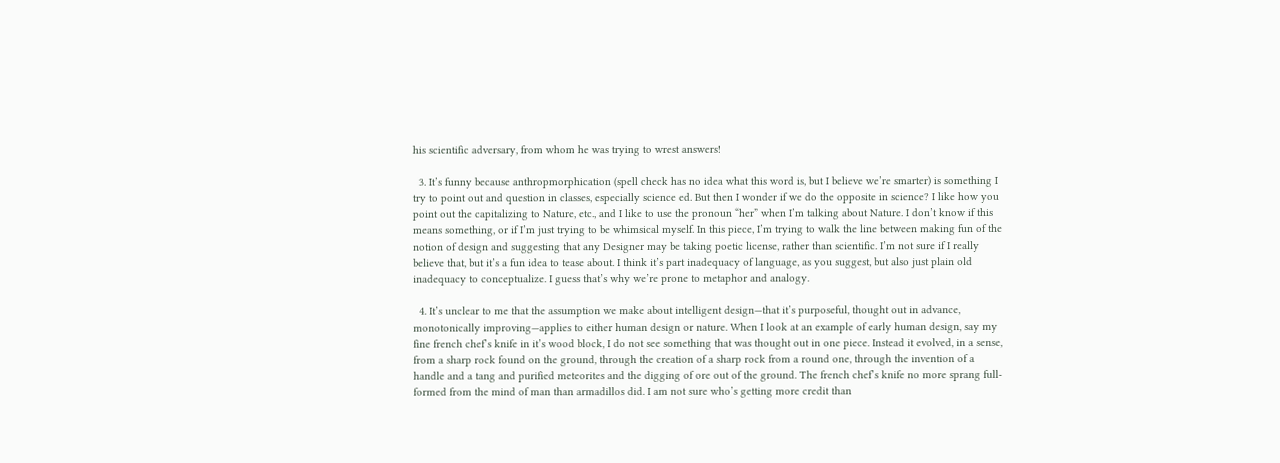his scientific adversary, from whom he was trying to wrest answers!

  3. It’s funny because anthropmorphication (spell check has no idea what this word is, but I believe we’re smarter) is something I try to point out and question in classes, especially science ed. But then I wonder if we do the opposite in science? I like how you point out the capitalizing to Nature, etc., and I like to use the pronoun “her” when I’m talking about Nature. I don’t know if this means something, or if I’m just trying to be whimsical myself. In this piece, I’m trying to walk the line between making fun of the notion of design and suggesting that any Designer may be taking poetic license, rather than scientific. I’m not sure if I really believe that, but it’s a fun idea to tease about. I think it’s part inadequacy of language, as you suggest, but also just plain old inadequacy to conceptualize. I guess that’s why we’re prone to metaphor and analogy.

  4. It’s unclear to me that the assumption we make about intelligent design—that it’s purposeful, thought out in advance, monotonically improving—applies to either human design or nature. When I look at an example of early human design, say my fine french chef’s knife in it’s wood block, I do not see something that was thought out in one piece. Instead it evolved, in a sense, from a sharp rock found on the ground, through the creation of a sharp rock from a round one, through the invention of a handle and a tang and purified meteorites and the digging of ore out of the ground. The french chef’s knife no more sprang full-formed from the mind of man than armadillos did. I am not sure who’s getting more credit than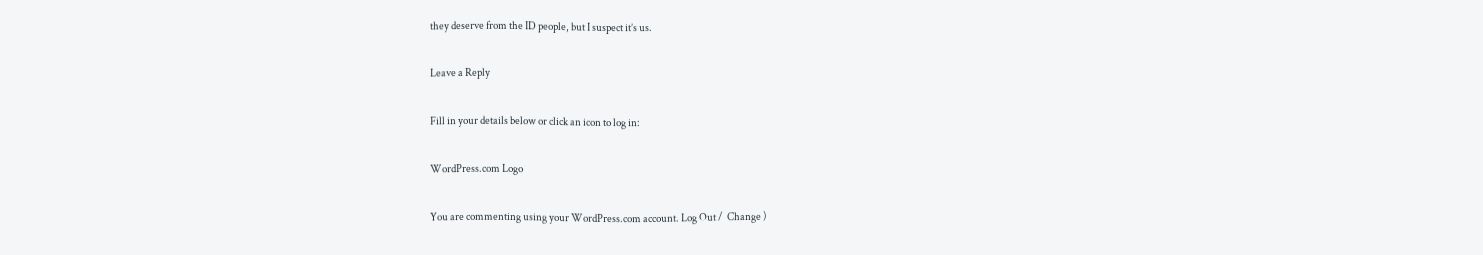they deserve from the ID people, but I suspect it’s us.

Leave a Reply

Fill in your details below or click an icon to log in:

WordPress.com Logo

You are commenting using your WordPress.com account. Log Out /  Change )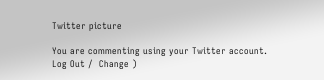Twitter picture

You are commenting using your Twitter account. Log Out /  Change )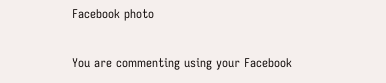Facebook photo

You are commenting using your Facebook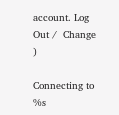account. Log Out /  Change )

Connecting to %s